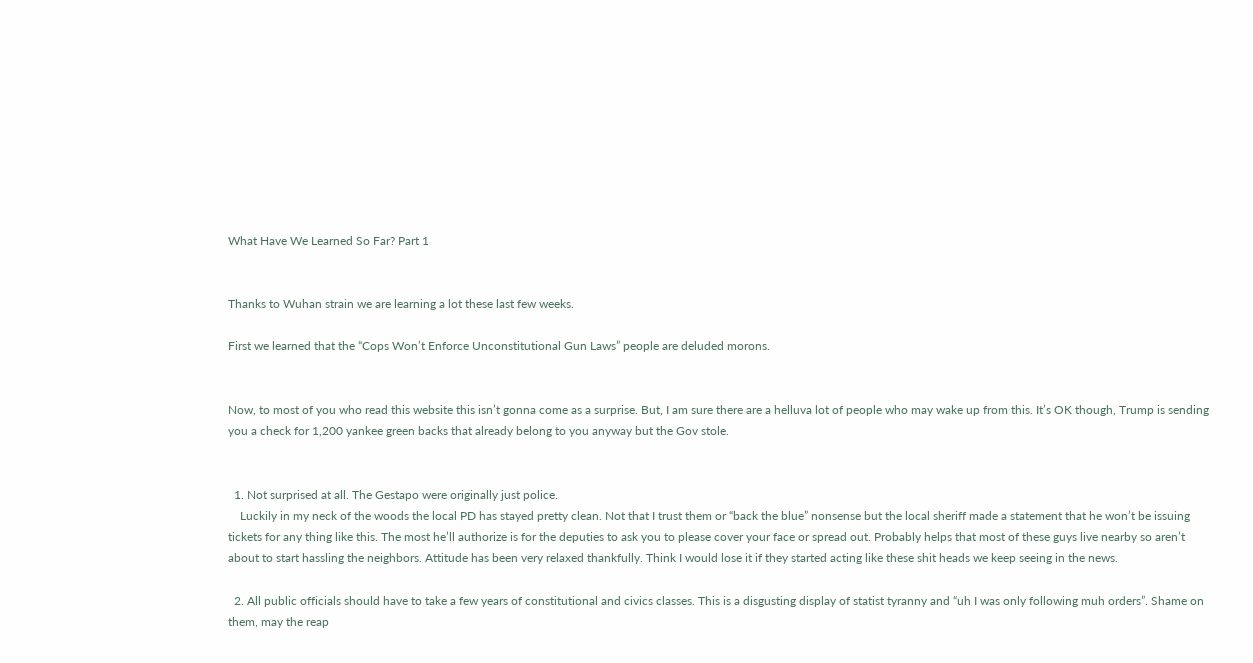What Have We Learned So Far? Part 1


Thanks to Wuhan strain we are learning a lot these last few weeks.

First we learned that the “Cops Won’t Enforce Unconstitutional Gun Laws” people are deluded morons.


Now, to most of you who read this website this isn’t gonna come as a surprise. But, I am sure there are a helluva lot of people who may wake up from this. It’s OK though, Trump is sending you a check for 1,200 yankee green backs that already belong to you anyway but the Gov stole.


  1. Not surprised at all. The Gestapo were originally just police.
    Luckily in my neck of the woods the local PD has stayed pretty clean. Not that I trust them or “back the blue” nonsense but the local sheriff made a statement that he won’t be issuing tickets for any thing like this. The most he’ll authorize is for the deputies to ask you to please cover your face or spread out. Probably helps that most of these guys live nearby so aren’t about to start hassling the neighbors. Attitude has been very relaxed thankfully. Think I would lose it if they started acting like these shit heads we keep seeing in the news.

  2. All public officials should have to take a few years of constitutional and civics classes. This is a disgusting display of statist tyranny and “uh I was only following muh orders”. Shame on them, may the reap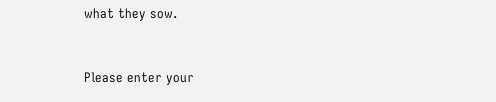what they sow.


Please enter your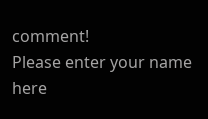comment!
Please enter your name here